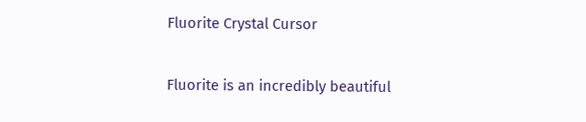Fluorite Crystal Cursor

Fluorite is an incredibly beautiful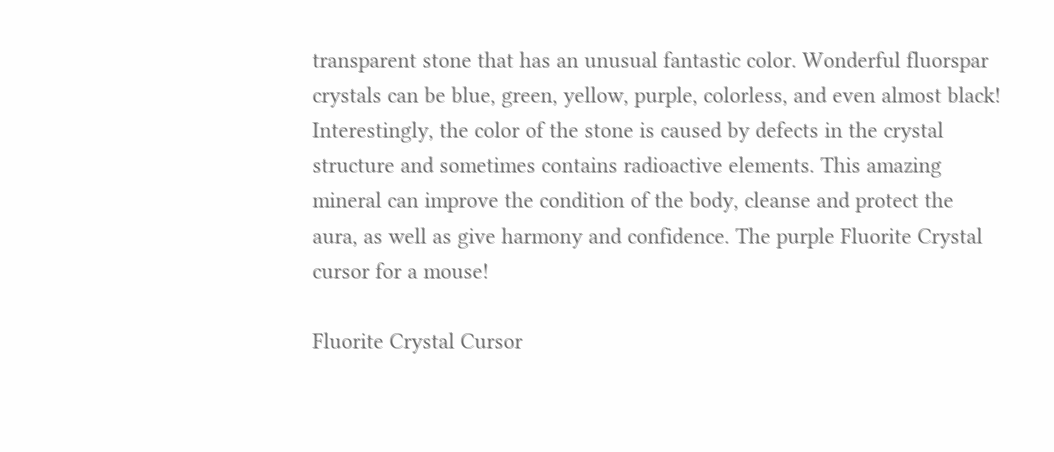transparent stone that has an unusual fantastic color. Wonderful fluorspar crystals can be blue, green, yellow, purple, colorless, and even almost black! Interestingly, the color of the stone is caused by defects in the crystal structure and sometimes contains radioactive elements. This amazing mineral can improve the condition of the body, cleanse and protect the aura, as well as give harmony and confidence. The purple Fluorite Crystal cursor for a mouse!

Fluorite Crystal Cursor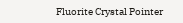Fluorite Crystal Pointer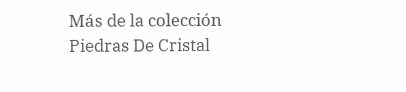Más de la colección Piedras De Cristal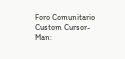Foro Comunitario
Custom Cursor-Man: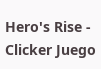Hero's Rise - Clicker Juego